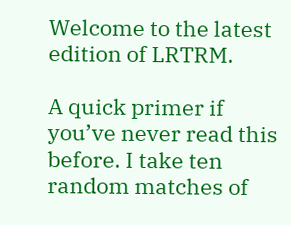Welcome to the latest edition of LRTRM.

A quick primer if you’ve never read this before. I take ten random matches of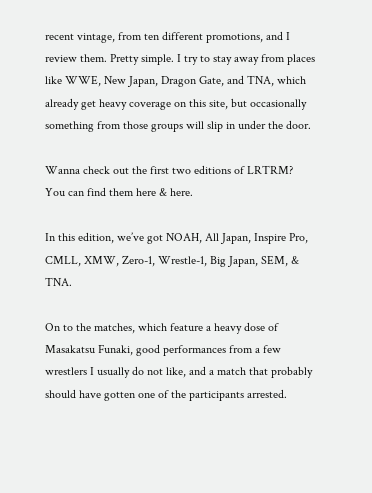recent vintage, from ten different promotions, and I review them. Pretty simple. I try to stay away from places like WWE, New Japan, Dragon Gate, and TNA, which already get heavy coverage on this site, but occasionally something from those groups will slip in under the door.

Wanna check out the first two editions of LRTRM? You can find them here & here.

In this edition, we’ve got NOAH, All Japan, Inspire Pro, CMLL, XMW, Zero-1, Wrestle-1, Big Japan, SEM, & TNA.

On to the matches, which feature a heavy dose of Masakatsu Funaki, good performances from a few wrestlers I usually do not like, and a match that probably should have gotten one of the participants arrested.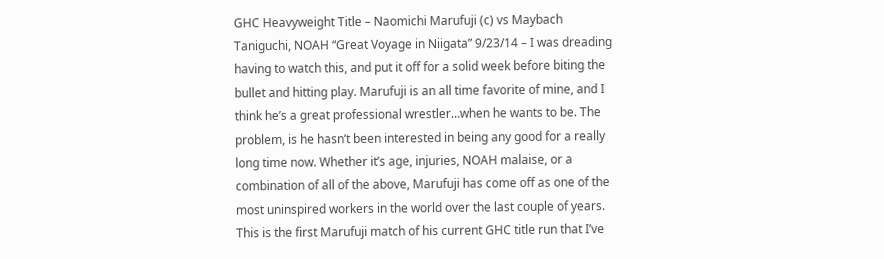GHC Heavyweight Title – Naomichi Marufuji (c) vs Maybach Taniguchi, NOAH “Great Voyage in Niigata” 9/23/14 – I was dreading having to watch this, and put it off for a solid week before biting the bullet and hitting play. Marufuji is an all time favorite of mine, and I think he’s a great professional wrestler…when he wants to be. The problem, is he hasn’t been interested in being any good for a really long time now. Whether it’s age, injuries, NOAH malaise, or a combination of all of the above, Marufuji has come off as one of the most uninspired workers in the world over the last couple of years. This is the first Marufuji match of his current GHC title run that I’ve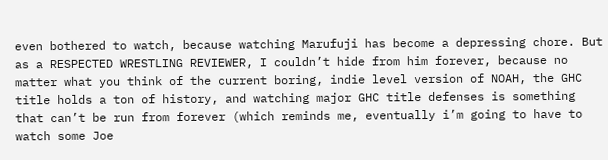even bothered to watch, because watching Marufuji has become a depressing chore. But as a RESPECTED WRESTLING REVIEWER, I couldn’t hide from him forever, because no matter what you think of the current boring, indie level version of NOAH, the GHC title holds a ton of history, and watching major GHC title defenses is something that can’t be run from forever (which reminds me, eventually i’m going to have to watch some Joe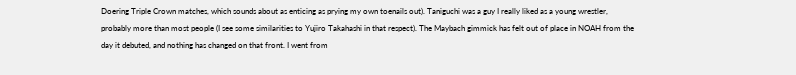Doering Triple Crown matches, which sounds about as enticing as prying my own toenails out). Taniguchi was a guy I really liked as a young wrestler, probably more than most people (I see some similarities to Yujiro Takahashi in that respect). The Maybach gimmick has felt out of place in NOAH from the day it debuted, and nothing has changed on that front. I went from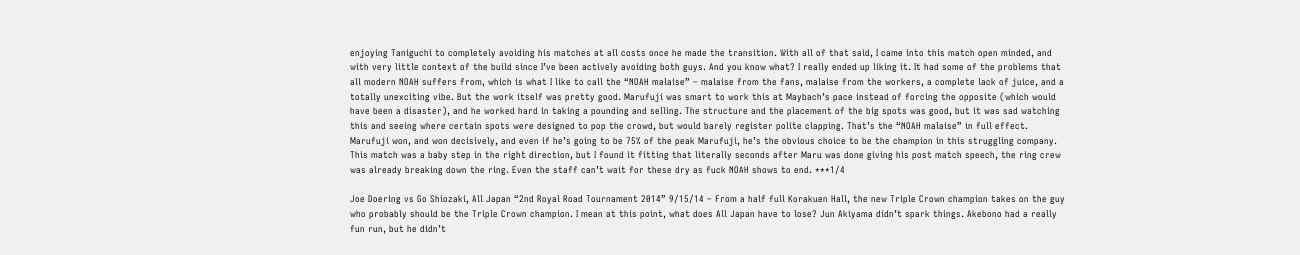enjoying Taniguchi to completely avoiding his matches at all costs once he made the transition. With all of that said, I came into this match open minded, and with very little context of the build since I’ve been actively avoiding both guys. And you know what? I really ended up liking it. It had some of the problems that all modern NOAH suffers from, which is what I like to call the “NOAH malaise” – malaise from the fans, malaise from the workers, a complete lack of juice, and a totally unexciting vibe. But the work itself was pretty good. Marufuji was smart to work this at Maybach’s pace instead of forcing the opposite (which would have been a disaster), and he worked hard in taking a pounding and selling. The structure and the placement of the big spots was good, but it was sad watching this and seeing where certain spots were designed to pop the crowd, but would barely register polite clapping. That’s the “NOAH malaise” in full effect. Marufuji won, and won decisively, and even if he’s going to be 75% of the peak Marufuji, he’s the obvious choice to be the champion in this struggling company. This match was a baby step in the right direction, but I found it fitting that literally seconds after Maru was done giving his post match speech, the ring crew was already breaking down the ring. Even the staff can’t wait for these dry as fuck NOAH shows to end. ***1/4

Joe Doering vs Go Shiozaki, All Japan “2nd Royal Road Tournament 2014” 9/15/14 – From a half full Korakuen Hall, the new Triple Crown champion takes on the guy who probably should be the Triple Crown champion. I mean at this point, what does All Japan have to lose? Jun Akiyama didn’t spark things. Akebono had a really fun run, but he didn’t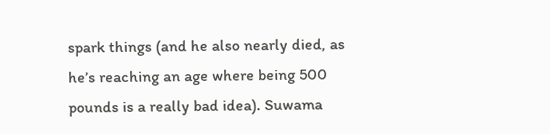spark things (and he also nearly died, as he’s reaching an age where being 500 pounds is a really bad idea). Suwama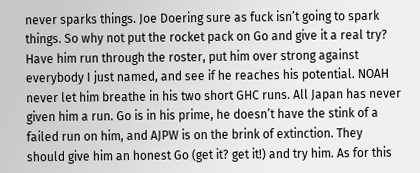never sparks things. Joe Doering sure as fuck isn’t going to spark things. So why not put the rocket pack on Go and give it a real try? Have him run through the roster, put him over strong against everybody I just named, and see if he reaches his potential. NOAH never let him breathe in his two short GHC runs. All Japan has never given him a run. Go is in his prime, he doesn’t have the stink of a failed run on him, and AJPW is on the brink of extinction. They should give him an honest Go (get it? get it!) and try him. As for this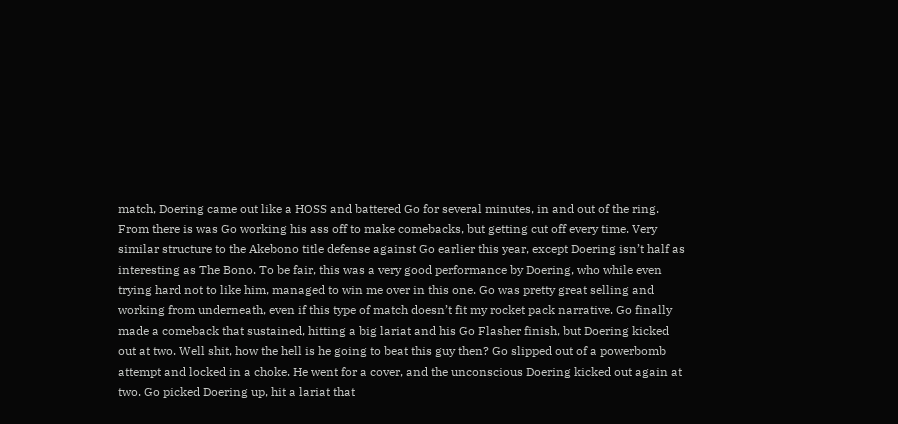match, Doering came out like a HOSS and battered Go for several minutes, in and out of the ring. From there is was Go working his ass off to make comebacks, but getting cut off every time. Very similar structure to the Akebono title defense against Go earlier this year, except Doering isn’t half as interesting as The Bono. To be fair, this was a very good performance by Doering, who while even trying hard not to like him, managed to win me over in this one. Go was pretty great selling and working from underneath, even if this type of match doesn’t fit my rocket pack narrative. Go finally made a comeback that sustained, hitting a big lariat and his Go Flasher finish, but Doering kicked out at two. Well shit, how the hell is he going to beat this guy then? Go slipped out of a powerbomb attempt and locked in a choke. He went for a cover, and the unconscious Doering kicked out again at two. Go picked Doering up, hit a lariat that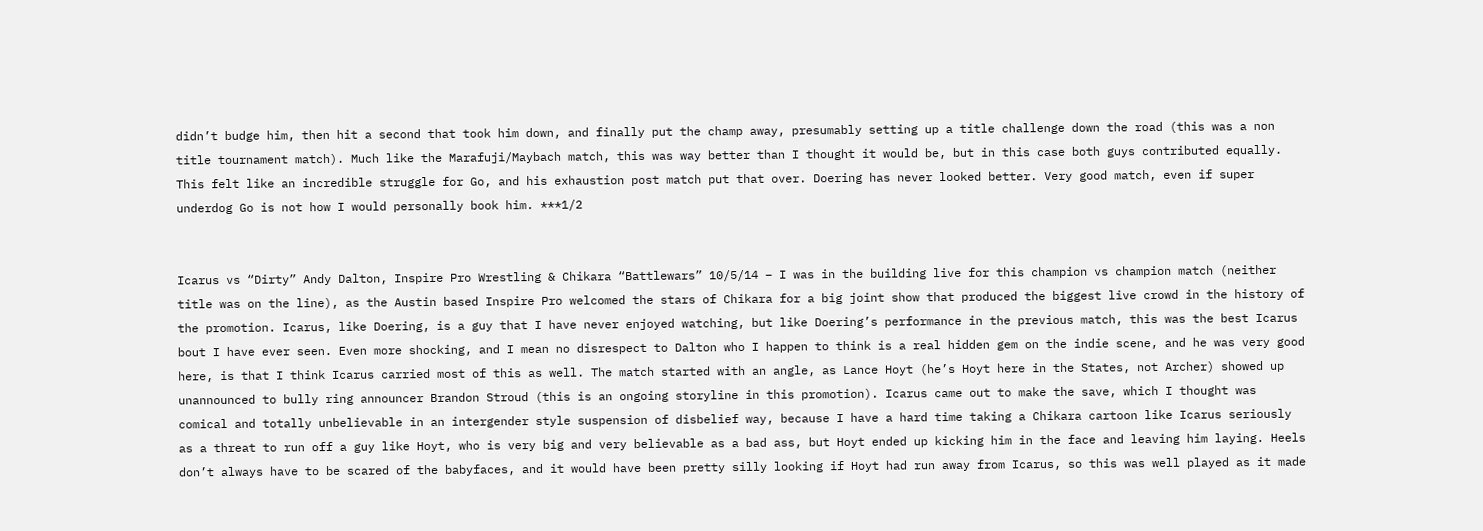didn’t budge him, then hit a second that took him down, and finally put the champ away, presumably setting up a title challenge down the road (this was a non title tournament match). Much like the Marafuji/Maybach match, this was way better than I thought it would be, but in this case both guys contributed equally. This felt like an incredible struggle for Go, and his exhaustion post match put that over. Doering has never looked better. Very good match, even if super underdog Go is not how I would personally book him. ***1/2


Icarus vs “Dirty” Andy Dalton, Inspire Pro Wrestling & Chikara “Battlewars” 10/5/14 – I was in the building live for this champion vs champion match (neither title was on the line), as the Austin based Inspire Pro welcomed the stars of Chikara for a big joint show that produced the biggest live crowd in the history of the promotion. Icarus, like Doering, is a guy that I have never enjoyed watching, but like Doering’s performance in the previous match, this was the best Icarus bout I have ever seen. Even more shocking, and I mean no disrespect to Dalton who I happen to think is a real hidden gem on the indie scene, and he was very good here, is that I think Icarus carried most of this as well. The match started with an angle, as Lance Hoyt (he’s Hoyt here in the States, not Archer) showed up unannounced to bully ring announcer Brandon Stroud (this is an ongoing storyline in this promotion). Icarus came out to make the save, which I thought was comical and totally unbelievable in an intergender style suspension of disbelief way, because I have a hard time taking a Chikara cartoon like Icarus seriously as a threat to run off a guy like Hoyt, who is very big and very believable as a bad ass, but Hoyt ended up kicking him in the face and leaving him laying. Heels don’t always have to be scared of the babyfaces, and it would have been pretty silly looking if Hoyt had run away from Icarus, so this was well played as it made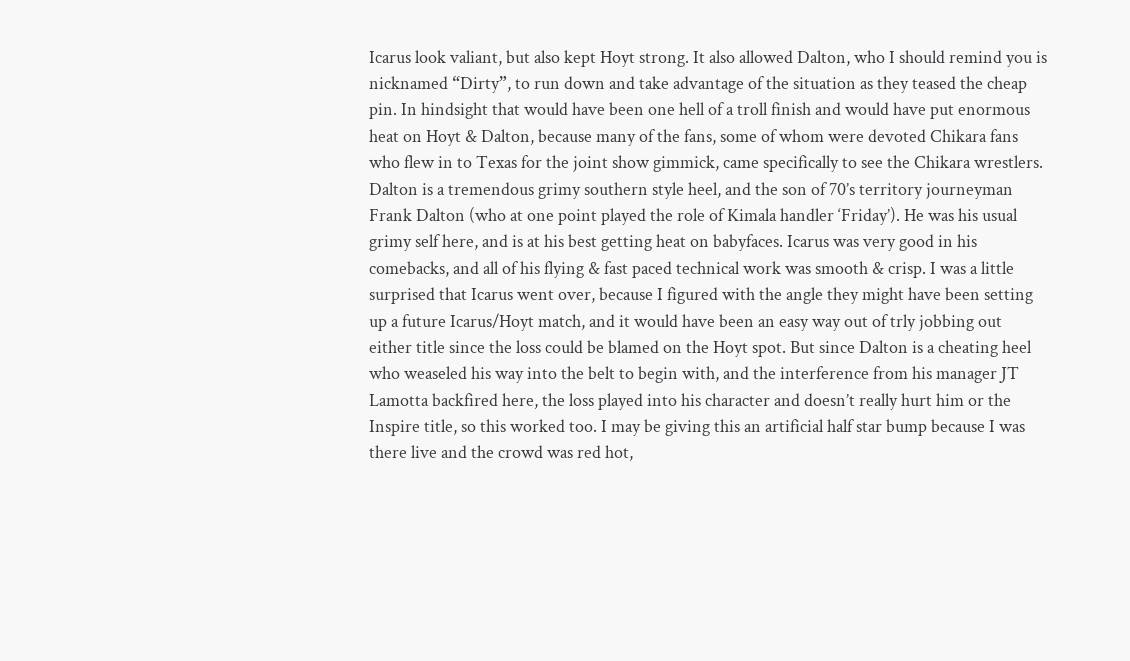Icarus look valiant, but also kept Hoyt strong. It also allowed Dalton, who I should remind you is nicknamed “Dirty”, to run down and take advantage of the situation as they teased the cheap pin. In hindsight that would have been one hell of a troll finish and would have put enormous heat on Hoyt & Dalton, because many of the fans, some of whom were devoted Chikara fans who flew in to Texas for the joint show gimmick, came specifically to see the Chikara wrestlers. Dalton is a tremendous grimy southern style heel, and the son of 70’s territory journeyman Frank Dalton (who at one point played the role of Kimala handler ‘Friday’). He was his usual grimy self here, and is at his best getting heat on babyfaces. Icarus was very good in his comebacks, and all of his flying & fast paced technical work was smooth & crisp. I was a little surprised that Icarus went over, because I figured with the angle they might have been setting up a future Icarus/Hoyt match, and it would have been an easy way out of trly jobbing out either title since the loss could be blamed on the Hoyt spot. But since Dalton is a cheating heel who weaseled his way into the belt to begin with, and the interference from his manager JT Lamotta backfired here, the loss played into his character and doesn’t really hurt him or the Inspire title, so this worked too. I may be giving this an artificial half star bump because I was there live and the crowd was red hot,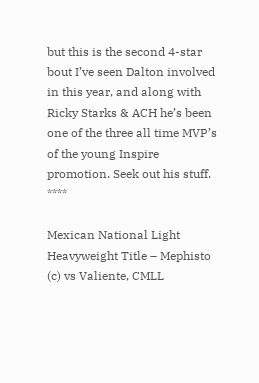but this is the second 4-star bout I’ve seen Dalton involved in this year, and along with Ricky Starks & ACH he’s been one of the three all time MVP’s of the young Inspire promotion. Seek out his stuff. ****

Mexican National Light Heavyweight Title – Mephisto (c) vs Valiente, CMLL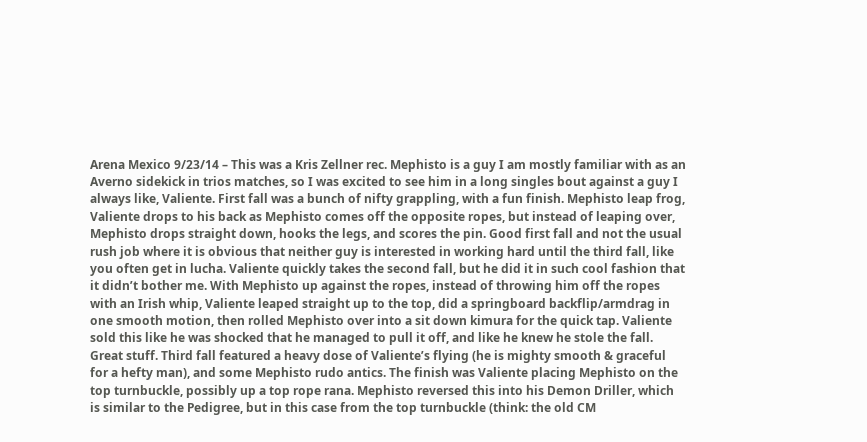Arena Mexico 9/23/14 – This was a Kris Zellner rec. Mephisto is a guy I am mostly familiar with as an Averno sidekick in trios matches, so I was excited to see him in a long singles bout against a guy I always like, Valiente. First fall was a bunch of nifty grappling, with a fun finish. Mephisto leap frog, Valiente drops to his back as Mephisto comes off the opposite ropes, but instead of leaping over, Mephisto drops straight down, hooks the legs, and scores the pin. Good first fall and not the usual rush job where it is obvious that neither guy is interested in working hard until the third fall, like you often get in lucha. Valiente quickly takes the second fall, but he did it in such cool fashion that it didn’t bother me. With Mephisto up against the ropes, instead of throwing him off the ropes with an Irish whip, Valiente leaped straight up to the top, did a springboard backflip/armdrag in one smooth motion, then rolled Mephisto over into a sit down kimura for the quick tap. Valiente sold this like he was shocked that he managed to pull it off, and like he knew he stole the fall. Great stuff. Third fall featured a heavy dose of Valiente’s flying (he is mighty smooth & graceful for a hefty man), and some Mephisto rudo antics. The finish was Valiente placing Mephisto on the top turnbuckle, possibly up a top rope rana. Mephisto reversed this into his Demon Driller, which is similar to the Pedigree, but in this case from the top turnbuckle (think: the old CM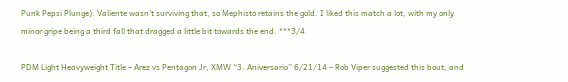Punk Pepsi Plunge). Valiente wasn’t surviving that, so Mephisto retains the gold. I liked this match a lot, with my only minor gripe being a third fall that dragged a little bit towards the end. ***3/4

PDM Light Heavyweight Title – Arez vs Pentagon Jr, XMW “3. Aniversario” 6/21/14 – Rob Viper suggested this bout, and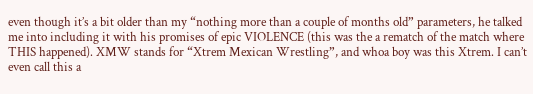even though it’s a bit older than my “nothing more than a couple of months old” parameters, he talked me into including it with his promises of epic VIOLENCE (this was the a rematch of the match where THIS happened). XMW stands for “Xtrem Mexican Wrestling”, and whoa boy was this Xtrem. I can’t even call this a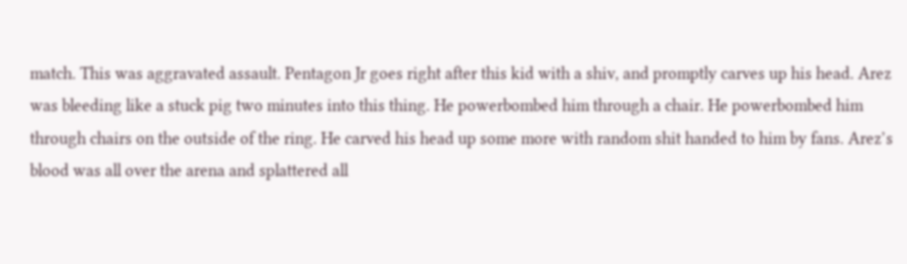match. This was aggravated assault. Pentagon Jr goes right after this kid with a shiv, and promptly carves up his head. Arez was bleeding like a stuck pig two minutes into this thing. He powerbombed him through a chair. He powerbombed him through chairs on the outside of the ring. He carved his head up some more with random shit handed to him by fans. Arez’s blood was all over the arena and splattered all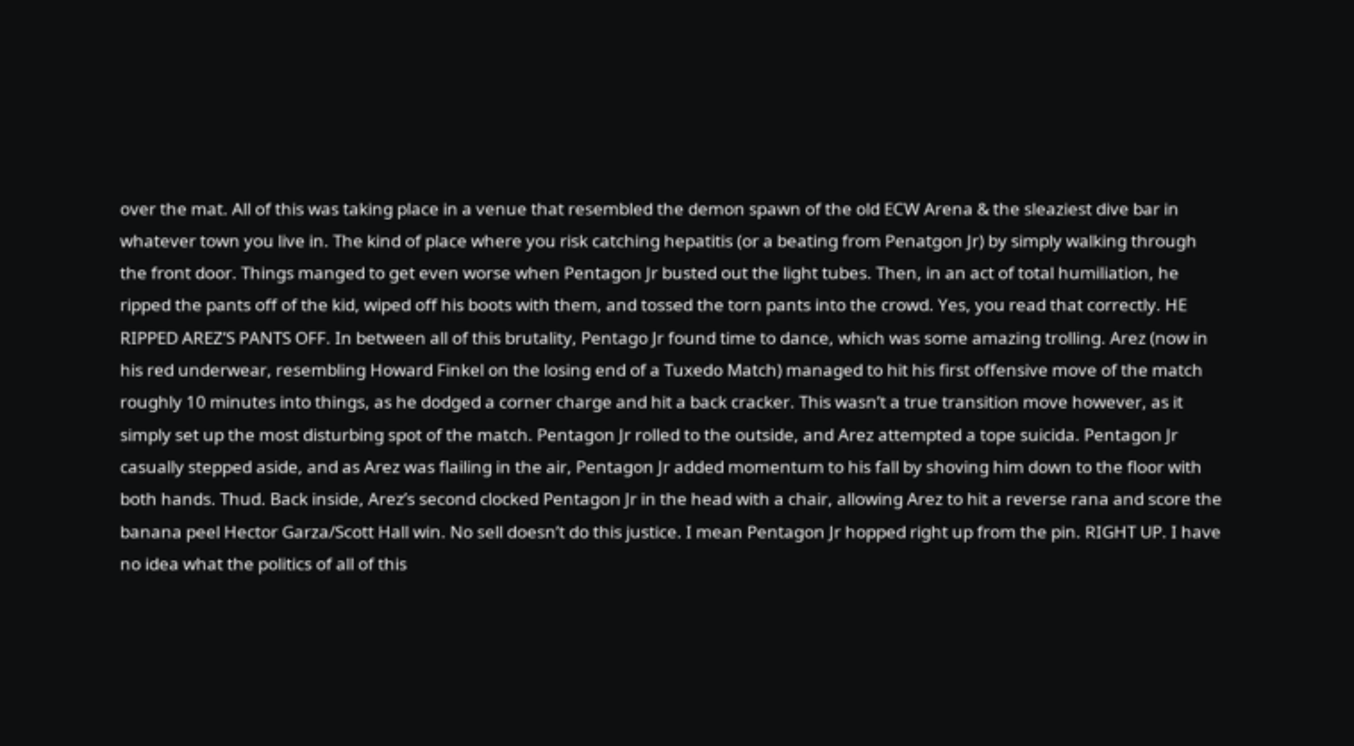over the mat. All of this was taking place in a venue that resembled the demon spawn of the old ECW Arena & the sleaziest dive bar in whatever town you live in. The kind of place where you risk catching hepatitis (or a beating from Penatgon Jr) by simply walking through the front door. Things manged to get even worse when Pentagon Jr busted out the light tubes. Then, in an act of total humiliation, he ripped the pants off of the kid, wiped off his boots with them, and tossed the torn pants into the crowd. Yes, you read that correctly. HE RIPPED AREZ’S PANTS OFF. In between all of this brutality, Pentago Jr found time to dance, which was some amazing trolling. Arez (now in his red underwear, resembling Howard Finkel on the losing end of a Tuxedo Match) managed to hit his first offensive move of the match roughly 10 minutes into things, as he dodged a corner charge and hit a back cracker. This wasn’t a true transition move however, as it simply set up the most disturbing spot of the match. Pentagon Jr rolled to the outside, and Arez attempted a tope suicida. Pentagon Jr casually stepped aside, and as Arez was flailing in the air, Pentagon Jr added momentum to his fall by shoving him down to the floor with both hands. Thud. Back inside, Arez’s second clocked Pentagon Jr in the head with a chair, allowing Arez to hit a reverse rana and score the banana peel Hector Garza/Scott Hall win. No sell doesn’t do this justice. I mean Pentagon Jr hopped right up from the pin. RIGHT UP. I have no idea what the politics of all of this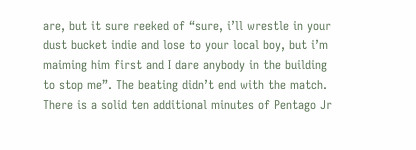are, but it sure reeked of “sure, i’ll wrestle in your dust bucket indie and lose to your local boy, but i’m maiming him first and I dare anybody in the building to stop me”. The beating didn’t end with the match. There is a solid ten additional minutes of Pentago Jr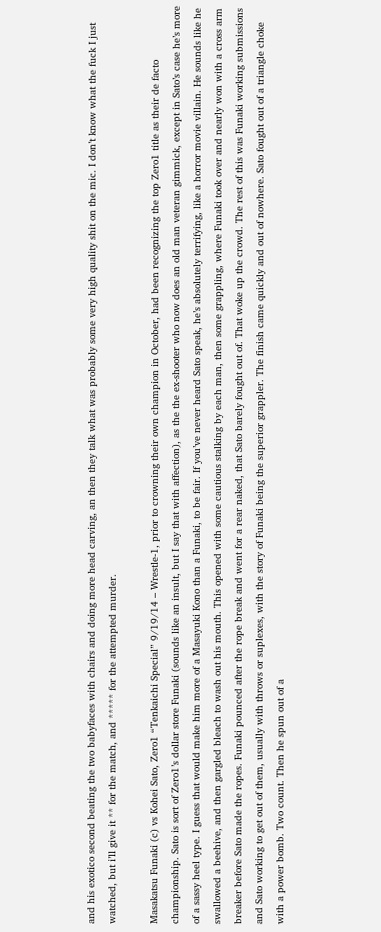and his exotico second beating the two babyfaces with chairs and doing more head carving, an then they talk what was probably some very high quality shit on the mic. I don’t know what the fuck I just watched, but i’ll give it ** for the match, and ***** for the attempted murder.

Masakatsu Funaki (c) vs Kohei Sato, Zero1 “Tenkaichi Special” 9/19/14 – Wrestle-1, prior to crowning their own champion in October, had been recognizing the top Zero1 title as their de facto championship. Sato is sort of Zero1’s dollar store Funaki (sounds like an insult, but I say that with affection), as the the ex-shooter who now does an old man veteran gimmick, except in Sato’s case he’s more of a sassy heel type. I guess that would make him more of a Masayuki Kono than a Funaki, to be fair. If you’ve never heard Sato speak, he’s absolutely terrifying, like a horror movie villain. He sounds like he swallowed a beehive, and then gargled bleach to wash out his mouth. This opened with some cautious stalking by each man, then some grappling, where Funaki took over and nearly won with a cross arm breaker before Sato made the ropes. Funaki pounced after the rope break and went for a rear naked, that Sato barely fought out of. That woke up the crowd. The rest of this was Funaki working submissions and Sato working to get out of them, usually with throws or suplexes, with the story of Funaki being the superior grappler. The finish came quickly and out of nowhere. Sato fought out of a triangle choke with a power bomb. Two count. Then he spun out of a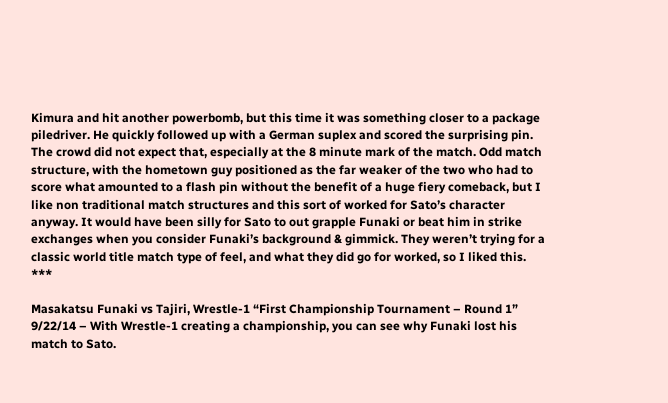Kimura and hit another powerbomb, but this time it was something closer to a package piledriver. He quickly followed up with a German suplex and scored the surprising pin. The crowd did not expect that, especially at the 8 minute mark of the match. Odd match structure, with the hometown guy positioned as the far weaker of the two who had to score what amounted to a flash pin without the benefit of a huge fiery comeback, but I like non traditional match structures and this sort of worked for Sato’s character anyway. It would have been silly for Sato to out grapple Funaki or beat him in strike exchanges when you consider Funaki’s background & gimmick. They weren’t trying for a classic world title match type of feel, and what they did go for worked, so I liked this. ***

Masakatsu Funaki vs Tajiri, Wrestle-1 “First Championship Tournament – Round 1” 9/22/14 – With Wrestle-1 creating a championship, you can see why Funaki lost his match to Sato.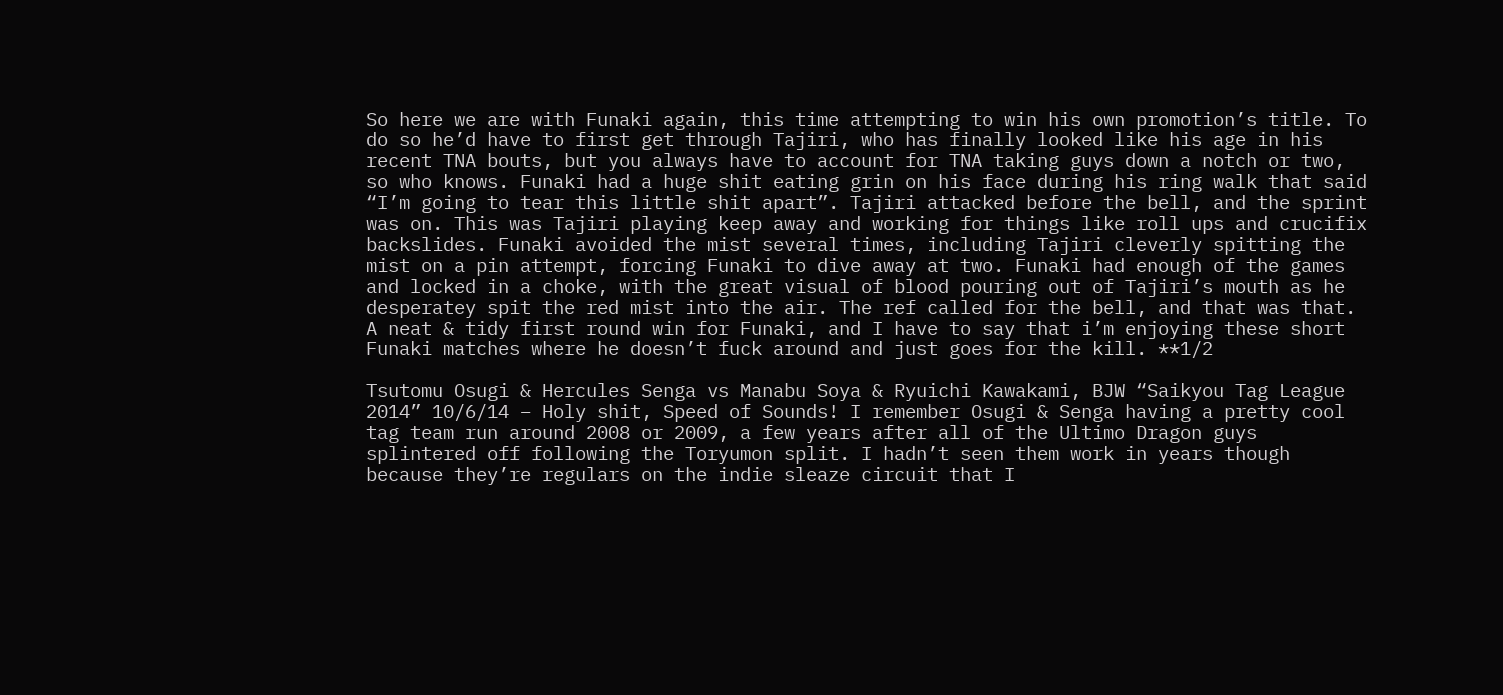So here we are with Funaki again, this time attempting to win his own promotion’s title. To do so he’d have to first get through Tajiri, who has finally looked like his age in his recent TNA bouts, but you always have to account for TNA taking guys down a notch or two, so who knows. Funaki had a huge shit eating grin on his face during his ring walk that said “I’m going to tear this little shit apart”. Tajiri attacked before the bell, and the sprint was on. This was Tajiri playing keep away and working for things like roll ups and crucifix backslides. Funaki avoided the mist several times, including Tajiri cleverly spitting the mist on a pin attempt, forcing Funaki to dive away at two. Funaki had enough of the games and locked in a choke, with the great visual of blood pouring out of Tajiri’s mouth as he desperatey spit the red mist into the air. The ref called for the bell, and that was that. A neat & tidy first round win for Funaki, and I have to say that i’m enjoying these short Funaki matches where he doesn’t fuck around and just goes for the kill. **1/2

Tsutomu Osugi & Hercules Senga vs Manabu Soya & Ryuichi Kawakami, BJW “Saikyou Tag League 2014” 10/6/14 – Holy shit, Speed of Sounds! I remember Osugi & Senga having a pretty cool tag team run around 2008 or 2009, a few years after all of the Ultimo Dragon guys splintered off following the Toryumon split. I hadn’t seen them work in years though because they’re regulars on the indie sleaze circuit that I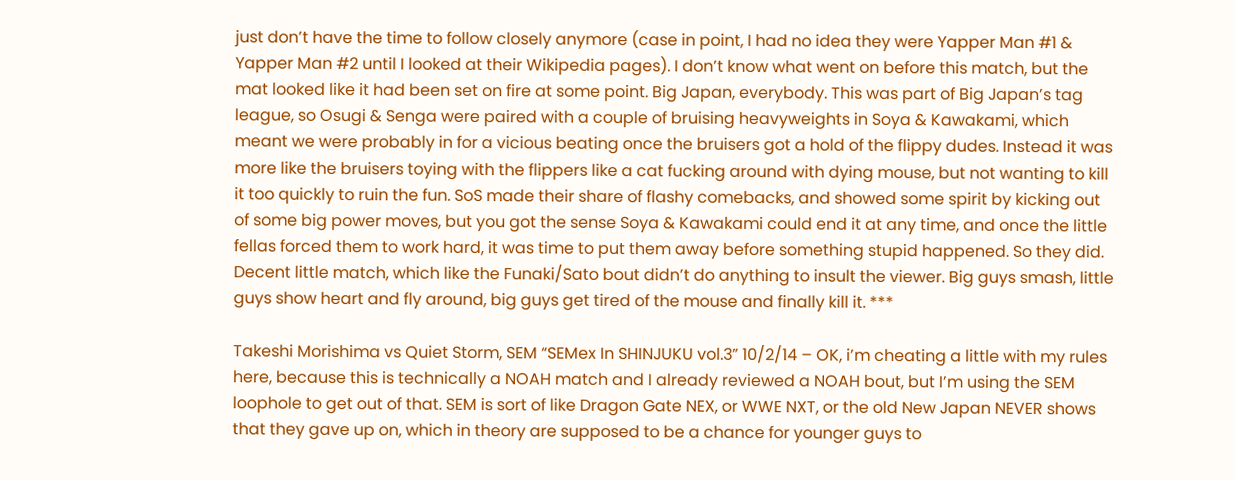just don’t have the time to follow closely anymore (case in point, I had no idea they were Yapper Man #1 & Yapper Man #2 until I looked at their Wikipedia pages). I don’t know what went on before this match, but the mat looked like it had been set on fire at some point. Big Japan, everybody. This was part of Big Japan’s tag league, so Osugi & Senga were paired with a couple of bruising heavyweights in Soya & Kawakami, which meant we were probably in for a vicious beating once the bruisers got a hold of the flippy dudes. Instead it was more like the bruisers toying with the flippers like a cat fucking around with dying mouse, but not wanting to kill it too quickly to ruin the fun. SoS made their share of flashy comebacks, and showed some spirit by kicking out of some big power moves, but you got the sense Soya & Kawakami could end it at any time, and once the little fellas forced them to work hard, it was time to put them away before something stupid happened. So they did. Decent little match, which like the Funaki/Sato bout didn’t do anything to insult the viewer. Big guys smash, little guys show heart and fly around, big guys get tired of the mouse and finally kill it. ***

Takeshi Morishima vs Quiet Storm, SEM “SEMex In SHINJUKU vol.3” 10/2/14 – OK, i’m cheating a little with my rules here, because this is technically a NOAH match and I already reviewed a NOAH bout, but I’m using the SEM loophole to get out of that. SEM is sort of like Dragon Gate NEX, or WWE NXT, or the old New Japan NEVER shows that they gave up on, which in theory are supposed to be a chance for younger guys to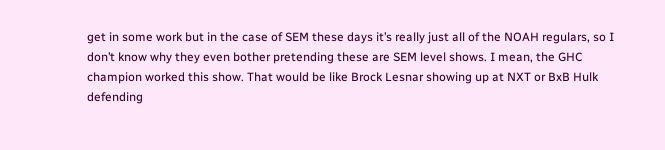get in some work but in the case of SEM these days it’s really just all of the NOAH regulars, so I don’t know why they even bother pretending these are SEM level shows. I mean, the GHC champion worked this show. That would be like Brock Lesnar showing up at NXT or BxB Hulk defending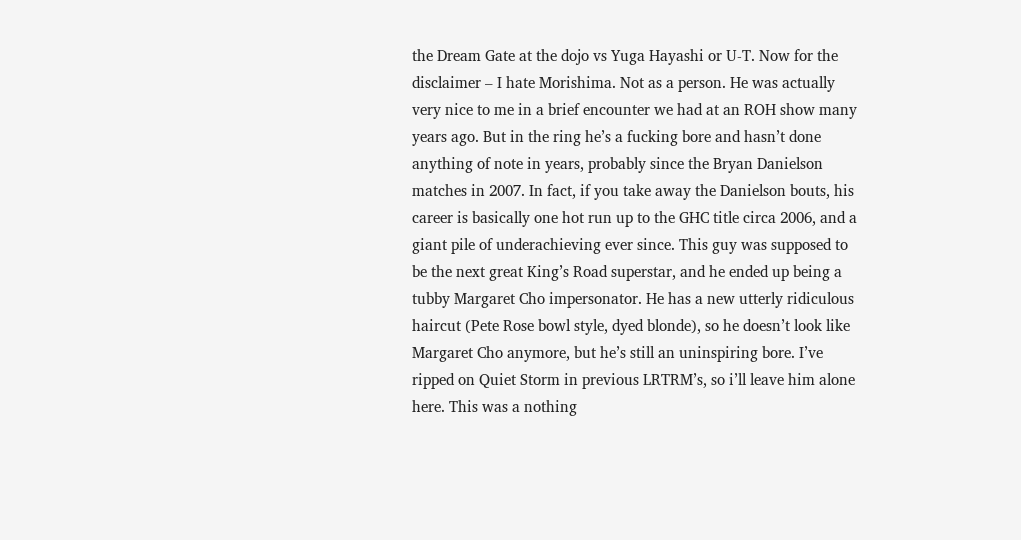the Dream Gate at the dojo vs Yuga Hayashi or U-T. Now for the disclaimer – I hate Morishima. Not as a person. He was actually very nice to me in a brief encounter we had at an ROH show many years ago. But in the ring he’s a fucking bore and hasn’t done anything of note in years, probably since the Bryan Danielson matches in 2007. In fact, if you take away the Danielson bouts, his career is basically one hot run up to the GHC title circa 2006, and a giant pile of underachieving ever since. This guy was supposed to be the next great King’s Road superstar, and he ended up being a tubby Margaret Cho impersonator. He has a new utterly ridiculous haircut (Pete Rose bowl style, dyed blonde), so he doesn’t look like Margaret Cho anymore, but he’s still an uninspiring bore. I’ve ripped on Quiet Storm in previous LRTRM’s, so i’ll leave him alone here. This was a nothing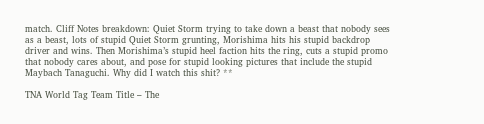match. Cliff Notes breakdown: Quiet Storm trying to take down a beast that nobody sees as a beast, lots of stupid Quiet Storm grunting, Morishima hits his stupid backdrop driver and wins. Then Morishima’s stupid heel faction hits the ring, cuts a stupid promo that nobody cares about, and pose for stupid looking pictures that include the stupid Maybach Tanaguchi. Why did I watch this shit? **

TNA World Tag Team Title – The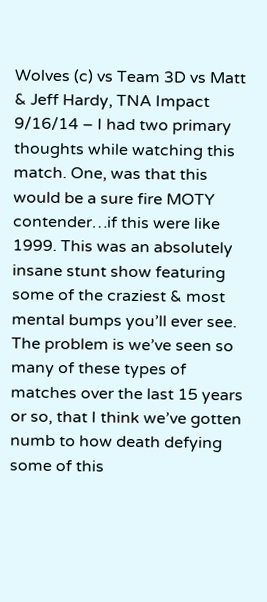Wolves (c) vs Team 3D vs Matt & Jeff Hardy, TNA Impact 9/16/14 – I had two primary thoughts while watching this match. One, was that this would be a sure fire MOTY contender…if this were like 1999. This was an absolutely insane stunt show featuring some of the craziest & most mental bumps you’ll ever see. The problem is we’ve seen so many of these types of matches over the last 15 years or so, that I think we’ve gotten numb to how death defying some of this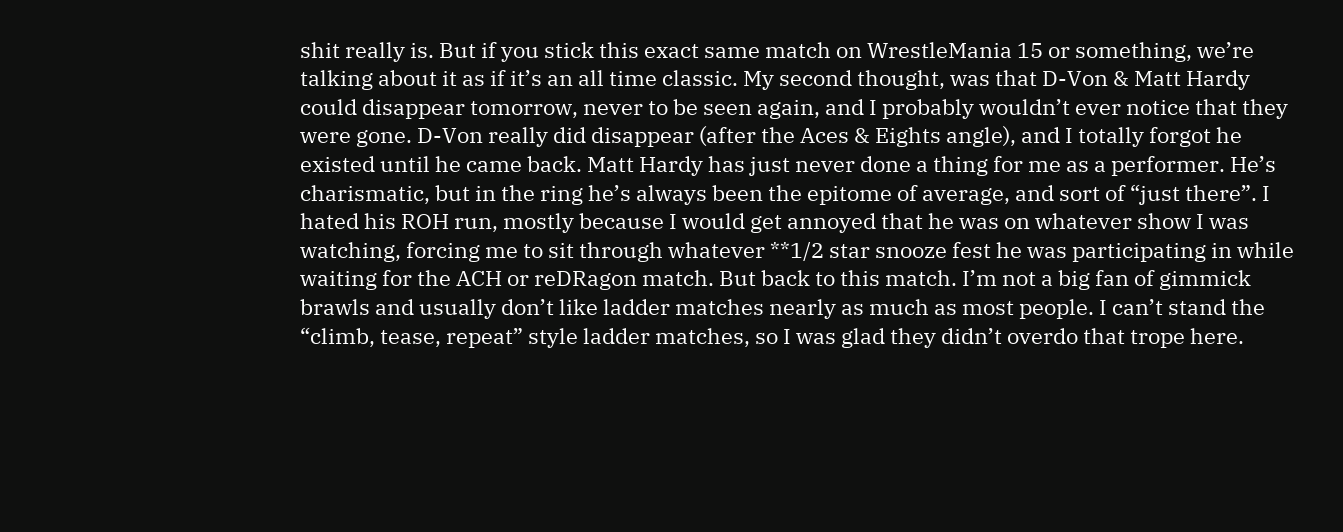shit really is. But if you stick this exact same match on WrestleMania 15 or something, we’re talking about it as if it’s an all time classic. My second thought, was that D-Von & Matt Hardy could disappear tomorrow, never to be seen again, and I probably wouldn’t ever notice that they were gone. D-Von really did disappear (after the Aces & Eights angle), and I totally forgot he existed until he came back. Matt Hardy has just never done a thing for me as a performer. He’s charismatic, but in the ring he’s always been the epitome of average, and sort of “just there”. I hated his ROH run, mostly because I would get annoyed that he was on whatever show I was watching, forcing me to sit through whatever **1/2 star snooze fest he was participating in while waiting for the ACH or reDRagon match. But back to this match. I’m not a big fan of gimmick brawls and usually don’t like ladder matches nearly as much as most people. I can’t stand the “climb, tease, repeat” style ladder matches, so I was glad they didn’t overdo that trope here.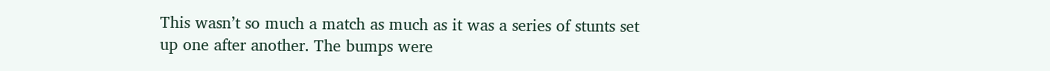This wasn’t so much a match as much as it was a series of stunts set up one after another. The bumps were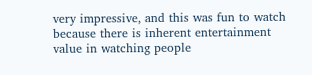very impressive, and this was fun to watch because there is inherent entertainment value in watching people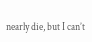nearly die, but I can’t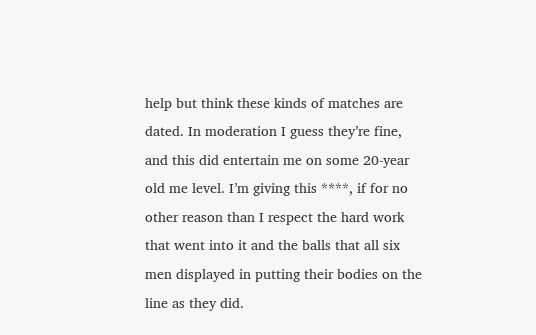help but think these kinds of matches are dated. In moderation I guess they’re fine, and this did entertain me on some 20-year old me level. I’m giving this ****, if for no other reason than I respect the hard work that went into it and the balls that all six men displayed in putting their bodies on the line as they did.